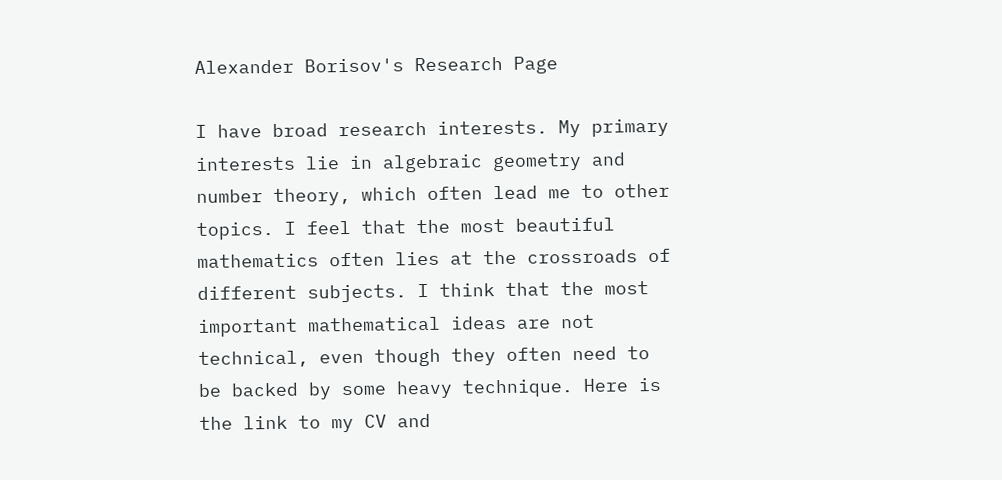Alexander Borisov's Research Page

I have broad research interests. My primary interests lie in algebraic geometry and number theory, which often lead me to other topics. I feel that the most beautiful mathematics often lies at the crossroads of different subjects. I think that the most important mathematical ideas are not technical, even though they often need to be backed by some heavy technique. Here is the link to my CV and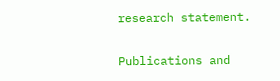research statement.

Publications and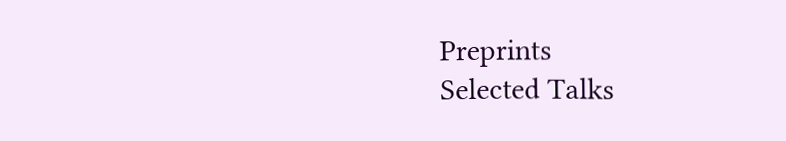Preprints
Selected Talks